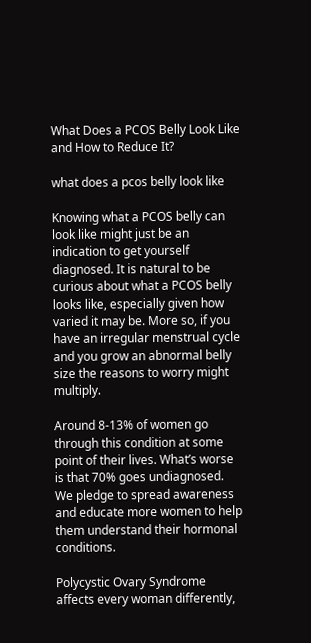What Does a PCOS Belly Look Like and How to Reduce It?

what does a pcos belly look like

Knowing what a PCOS belly can look like might just be an indication to get yourself diagnosed. It is natural to be curious about what a PCOS belly looks like, especially given how varied it may be. More so, if you have an irregular menstrual cycle and you grow an abnormal belly size the reasons to worry might multiply.

Around 8-13% of women go through this condition at some point of their lives. What’s worse is that 70% goes undiagnosed. We pledge to spread awareness and educate more women to help them understand their hormonal conditions.

Polycystic Ovary Syndrome affects every woman differently,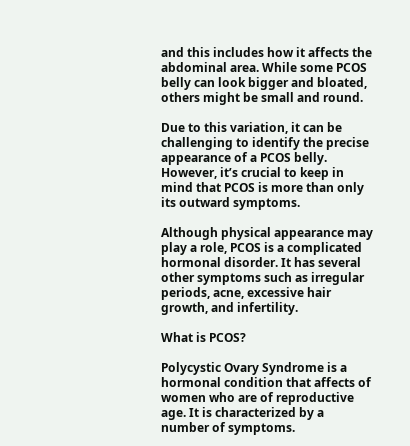and this includes how it affects the abdominal area. While some PCOS belly can look bigger and bloated, others might be small and round.

Due to this variation, it can be challenging to identify the precise appearance of a PCOS belly. However, it’s crucial to keep in mind that PCOS is more than only its outward symptoms.

Although physical appearance may play a role, PCOS is a complicated hormonal disorder. It has several other symptoms such as irregular periods, acne, excessive hair growth, and infertility.

What is PCOS?

Polycystic Ovary Syndrome is a hormonal condition that affects of women who are of reproductive age. It is characterized by a number of symptoms.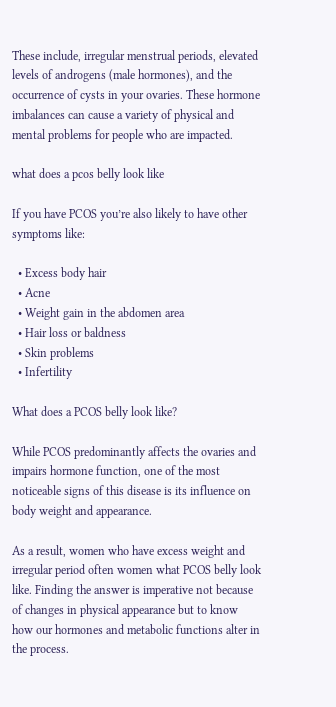These include, irregular menstrual periods, elevated levels of androgens (male hormones), and the occurrence of cysts in your ovaries. These hormone imbalances can cause a variety of physical and mental problems for people who are impacted.

what does a pcos belly look like

If you have PCOS you’re also likely to have other symptoms like:

  • Excess body hair
  • Acne
  • Weight gain in the abdomen area
  • Hair loss or baldness
  • Skin problems
  • Infertility

What does a PCOS belly look like?

While PCOS predominantly affects the ovaries and impairs hormone function, one of the most noticeable signs of this disease is its influence on body weight and appearance.

As a result, women who have excess weight and irregular period often women what PCOS belly look like. Finding the answer is imperative not because of changes in physical appearance but to know how our hormones and metabolic functions alter in the process.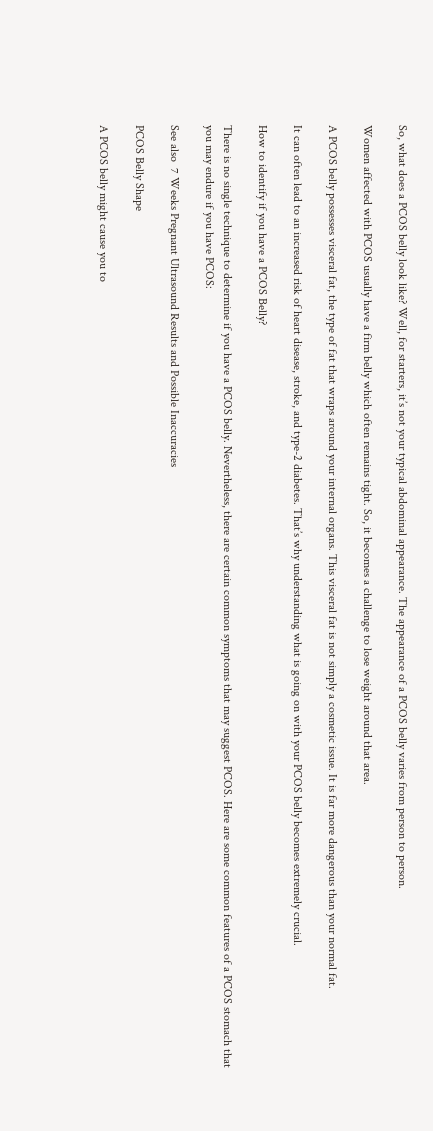So, what does a PCOS belly look like? Well, for starters, it’s not your typical abdominal appearance. The appearance of a PCOS belly varies from person to person.

Women affected with PCOS usually have a firm belly which often remains tight. So, it becomes a challenge to lose weight around that area.

A PCOS belly possesses visceral fat, the type of fat that wraps around your internal organs. This visceral fat is not simply a cosmetic issue. It is far more dangerous than your normal fat.

It can often lead to an increased risk of heart disease, stroke, and type-2 diabetes. That’s why understanding what is going on with your PCOS belly becomes extremely crucial.

How to identify if you have a PCOS Belly?

There is no single technique to determine if you have a PCOS belly. Nevertheless, there are certain common symptoms that may suggest PCOS. Here are some common features of a PCOS stomach that you may endure if you have PCOS:

See also  7 Weeks Pregnant Ultrasound Results and Possible Inaccuracies

PCOS Belly Shape

A PCOS belly might cause you to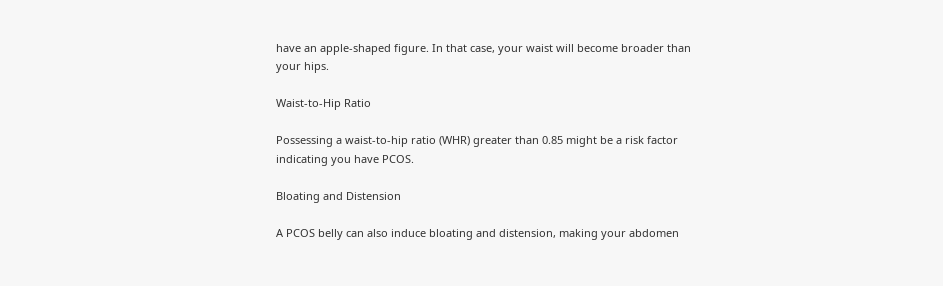have an apple-shaped figure. In that case, your waist will become broader than your hips.

Waist-to-Hip Ratio

Possessing a waist-to-hip ratio (WHR) greater than 0.85 might be a risk factor indicating you have PCOS.

Bloating and Distension

A PCOS belly can also induce bloating and distension, making your abdomen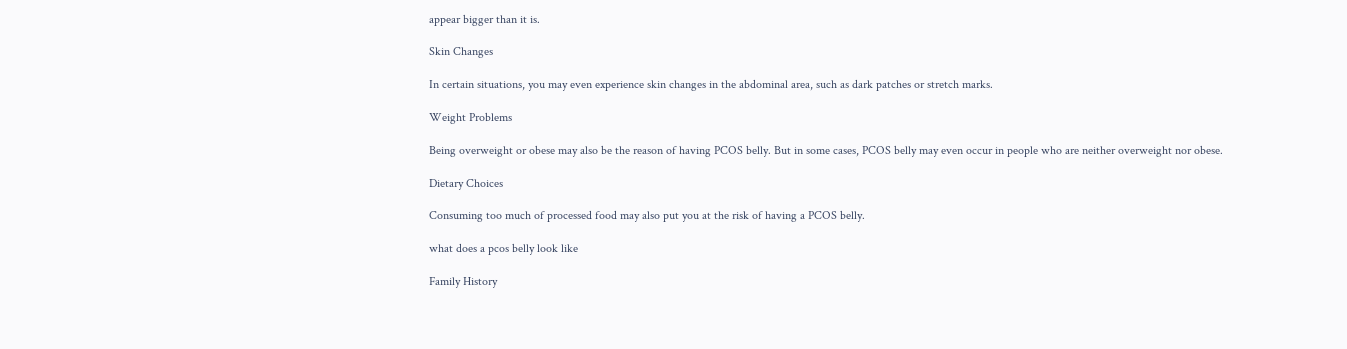appear bigger than it is.

Skin Changes

In certain situations, you may even experience skin changes in the abdominal area, such as dark patches or stretch marks.

Weight Problems

Being overweight or obese may also be the reason of having PCOS belly. But in some cases, PCOS belly may even occur in people who are neither overweight nor obese.

Dietary Choices

Consuming too much of processed food may also put you at the risk of having a PCOS belly.

what does a pcos belly look like

Family History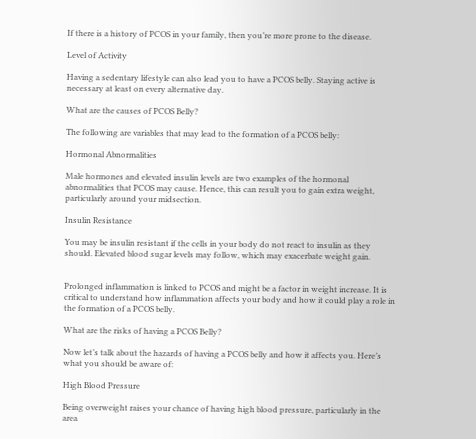If there is a history of PCOS in your family, then you’re more prone to the disease.

Level of Activity

Having a sedentary lifestyle can also lead you to have a PCOS belly. Staying active is necessary at least on every alternative day.

What are the causes of PCOS Belly?

The following are variables that may lead to the formation of a PCOS belly:

Hormonal Abnormalities

Male hormones and elevated insulin levels are two examples of the hormonal abnormalities that PCOS may cause. Hence, this can result you to gain extra weight, particularly around your midsection.

Insulin Resistance

You may be insulin resistant if the cells in your body do not react to insulin as they should. Elevated blood sugar levels may follow, which may exacerbate weight gain.


Prolonged inflammation is linked to PCOS and might be a factor in weight increase. It is critical to understand how inflammation affects your body and how it could play a role in the formation of a PCOS belly.

What are the risks of having a PCOS Belly?

Now let’s talk about the hazards of having a PCOS belly and how it affects you. Here’s what you should be aware of:

High Blood Pressure

Being overweight raises your chance of having high blood pressure, particularly in the area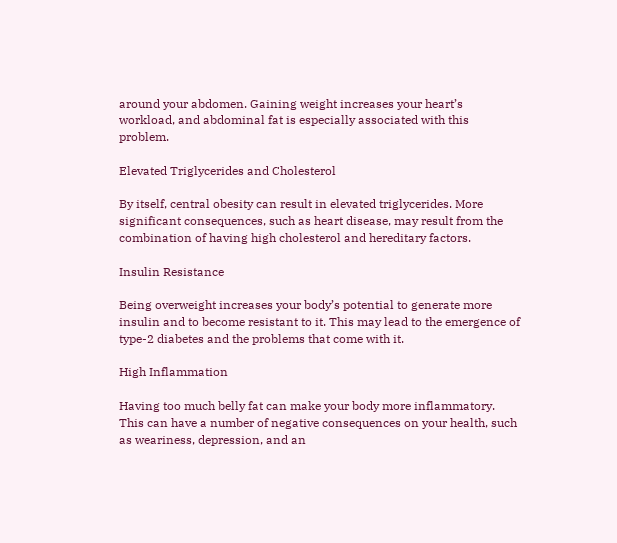around your abdomen. Gaining weight increases your heart’s workload, and abdominal fat is especially associated with this problem.

Elevated Triglycerides and Cholesterol

By itself, central obesity can result in elevated triglycerides. More significant consequences, such as heart disease, may result from the combination of having high cholesterol and hereditary factors.

Insulin Resistance

Being overweight increases your body’s potential to generate more insulin and to become resistant to it. This may lead to the emergence of type-2 diabetes and the problems that come with it.

High Inflammation

Having too much belly fat can make your body more inflammatory. This can have a number of negative consequences on your health, such as weariness, depression, and an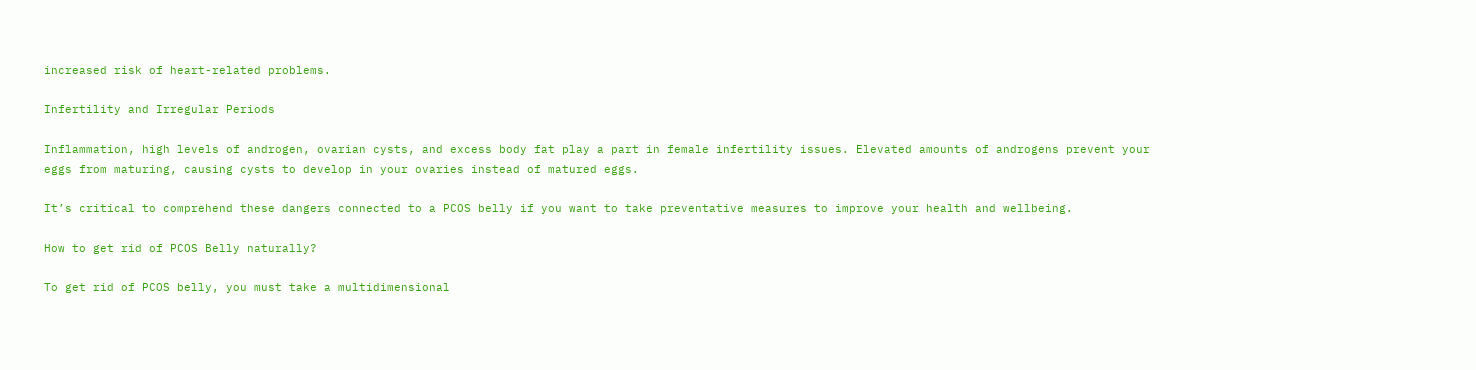increased risk of heart-related problems.

Infertility and Irregular Periods

Inflammation, high levels of androgen, ovarian cysts, and excess body fat play a part in female infertility issues. Elevated amounts of androgens prevent your eggs from maturing, causing cysts to develop in your ovaries instead of matured eggs.

It’s critical to comprehend these dangers connected to a PCOS belly if you want to take preventative measures to improve your health and wellbeing.

How to get rid of PCOS Belly naturally?

To get rid of PCOS belly, you must take a multidimensional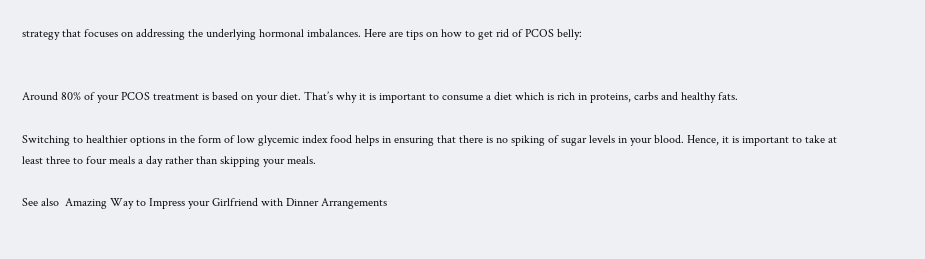strategy that focuses on addressing the underlying hormonal imbalances. Here are tips on how to get rid of PCOS belly:


Around 80% of your PCOS treatment is based on your diet. That’s why it is important to consume a diet which is rich in proteins, carbs and healthy fats.

Switching to healthier options in the form of low glycemic index food helps in ensuring that there is no spiking of sugar levels in your blood. Hence, it is important to take at least three to four meals a day rather than skipping your meals.

See also  Amazing Way to Impress your Girlfriend with Dinner Arrangements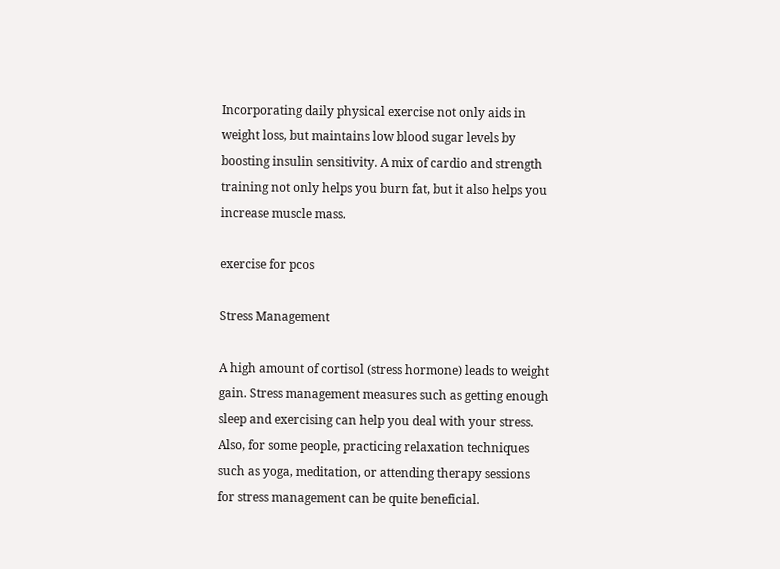Incorporating daily physical exercise not only aids in weight loss, but maintains low blood sugar levels by boosting insulin sensitivity. A mix of cardio and strength training not only helps you burn fat, but it also helps you increase muscle mass.

exercise for pcos

Stress Management

A high amount of cortisol (stress hormone) leads to weight gain. Stress management measures such as getting enough sleep and exercising can help you deal with your stress. Also, for some people, practicing relaxation techniques such as yoga, meditation, or attending therapy sessions for stress management can be quite beneficial.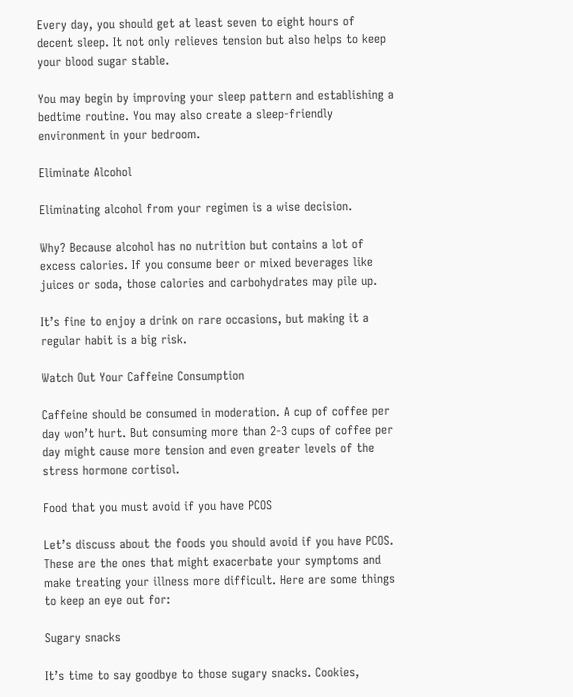Every day, you should get at least seven to eight hours of decent sleep. It not only relieves tension but also helps to keep your blood sugar stable.

You may begin by improving your sleep pattern and establishing a bedtime routine. You may also create a sleep-friendly environment in your bedroom.

Eliminate Alcohol

Eliminating alcohol from your regimen is a wise decision.

Why? Because alcohol has no nutrition but contains a lot of excess calories. If you consume beer or mixed beverages like juices or soda, those calories and carbohydrates may pile up.

It’s fine to enjoy a drink on rare occasions, but making it a regular habit is a big risk.

Watch Out Your Caffeine Consumption

Caffeine should be consumed in moderation. A cup of coffee per day won’t hurt. But consuming more than 2-3 cups of coffee per day might cause more tension and even greater levels of the stress hormone cortisol.

Food that you must avoid if you have PCOS

Let’s discuss about the foods you should avoid if you have PCOS. These are the ones that might exacerbate your symptoms and make treating your illness more difficult. Here are some things to keep an eye out for:

Sugary snacks

It’s time to say goodbye to those sugary snacks. Cookies,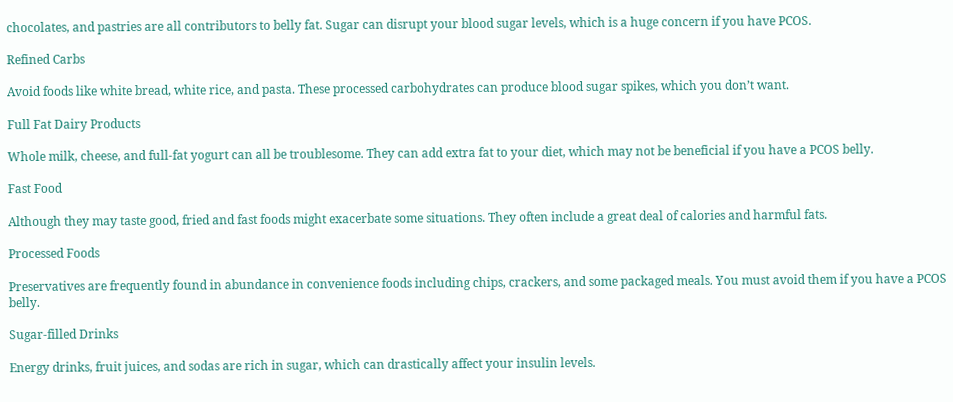chocolates, and pastries are all contributors to belly fat. Sugar can disrupt your blood sugar levels, which is a huge concern if you have PCOS.

Refined Carbs

Avoid foods like white bread, white rice, and pasta. These processed carbohydrates can produce blood sugar spikes, which you don’t want.

Full Fat Dairy Products

Whole milk, cheese, and full-fat yogurt can all be troublesome. They can add extra fat to your diet, which may not be beneficial if you have a PCOS belly.

Fast Food

Although they may taste good, fried and fast foods might exacerbate some situations. They often include a great deal of calories and harmful fats.

Processed Foods

Preservatives are frequently found in abundance in convenience foods including chips, crackers, and some packaged meals. You must avoid them if you have a PCOS belly.

Sugar-filled Drinks

Energy drinks, fruit juices, and sodas are rich in sugar, which can drastically affect your insulin levels.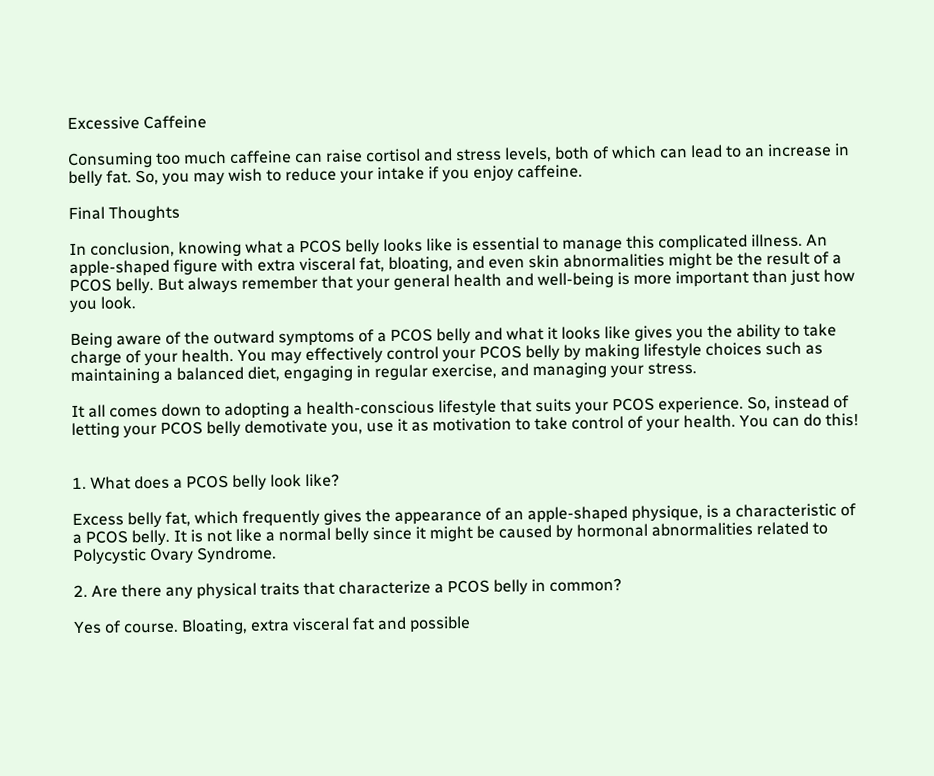Excessive Caffeine

Consuming too much caffeine can raise cortisol and stress levels, both of which can lead to an increase in belly fat. So, you may wish to reduce your intake if you enjoy caffeine.

Final Thoughts

In conclusion, knowing what a PCOS belly looks like is essential to manage this complicated illness. An apple-shaped figure with extra visceral fat, bloating, and even skin abnormalities might be the result of a PCOS belly. But always remember that your general health and well-being is more important than just how you look.

Being aware of the outward symptoms of a PCOS belly and what it looks like gives you the ability to take charge of your health. You may effectively control your PCOS belly by making lifestyle choices such as maintaining a balanced diet, engaging in regular exercise, and managing your stress.

It all comes down to adopting a health-conscious lifestyle that suits your PCOS experience. So, instead of letting your PCOS belly demotivate you, use it as motivation to take control of your health. You can do this!


1. What does a PCOS belly look like?

Excess belly fat, which frequently gives the appearance of an apple-shaped physique, is a characteristic of a PCOS belly. It is not like a normal belly since it might be caused by hormonal abnormalities related to Polycystic Ovary Syndrome.

2. Are there any physical traits that characterize a PCOS belly in common?

Yes of course. Bloating, extra visceral fat and possible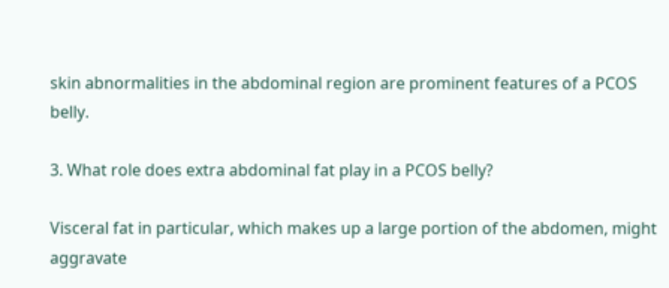skin abnormalities in the abdominal region are prominent features of a PCOS belly.

3. What role does extra abdominal fat play in a PCOS belly?

Visceral fat in particular, which makes up a large portion of the abdomen, might aggravate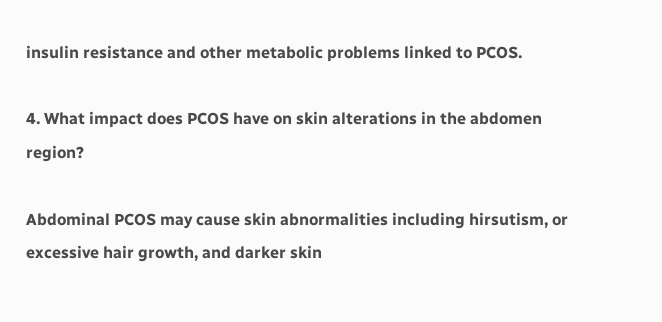insulin resistance and other metabolic problems linked to PCOS.

4. What impact does PCOS have on skin alterations in the abdomen region?

Abdominal PCOS may cause skin abnormalities including hirsutism, or excessive hair growth, and darker skin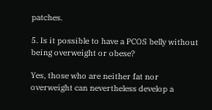patches.

5. Is it possible to have a PCOS belly without being overweight or obese?

Yes, those who are neither fat nor overweight can nevertheless develop a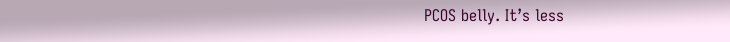PCOS belly. It’s less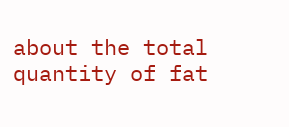about the total quantity of fat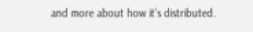and more about how it’s distributed.